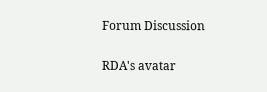Forum Discussion

RDA's avatar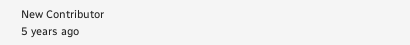New Contributor
5 years ago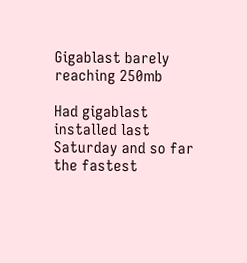Gigablast barely reaching 250mb

Had gigablast installed last Saturday and so far the fastest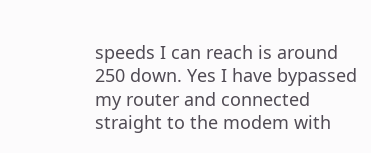speeds I can reach is around 250 down. Yes I have bypassed my router and connected straight to the modem with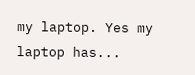my laptop. Yes my laptop has...